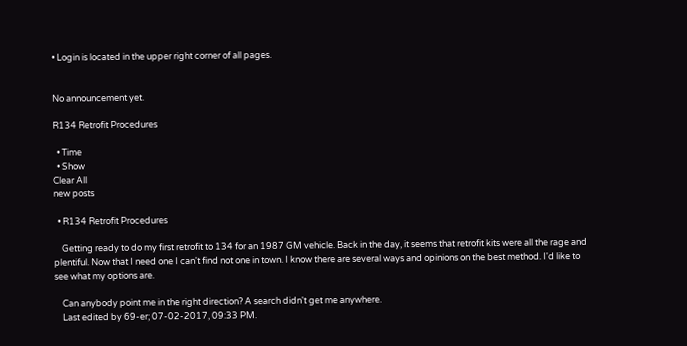• Login is located in the upper right corner of all pages.


No announcement yet.

R134 Retrofit Procedures

  • Time
  • Show
Clear All
new posts

  • R134 Retrofit Procedures

    Getting ready to do my first retrofit to 134 for an 1987 GM vehicle. Back in the day, it seems that retrofit kits were all the rage and plentiful. Now that I need one I can't find not one in town. I know there are several ways and opinions on the best method. I'd like to see what my options are.

    Can anybody point me in the right direction? A search didn't get me anywhere.
    Last edited by 69-er; 07-02-2017, 09:33 PM.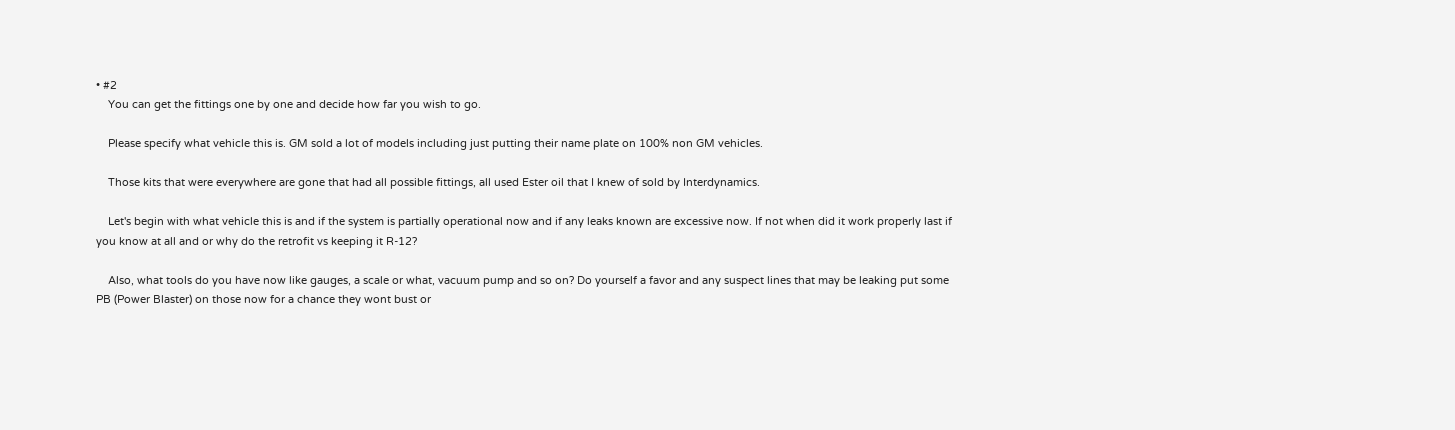• #2
    You can get the fittings one by one and decide how far you wish to go.

    Please specify what vehicle this is. GM sold a lot of models including just putting their name plate on 100% non GM vehicles.

    Those kits that were everywhere are gone that had all possible fittings, all used Ester oil that I knew of sold by Interdynamics.

    Let's begin with what vehicle this is and if the system is partially operational now and if any leaks known are excessive now. If not when did it work properly last if you know at all and or why do the retrofit vs keeping it R-12?

    Also, what tools do you have now like gauges, a scale or what, vacuum pump and so on? Do yourself a favor and any suspect lines that may be leaking put some PB (Power Blaster) on those now for a chance they wont bust or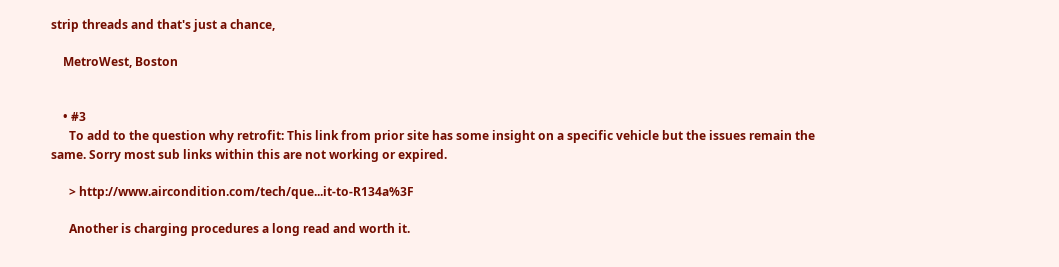strip threads and that's just a chance,

    MetroWest, Boston


    • #3
      To add to the question why retrofit: This link from prior site has some insight on a specific vehicle but the issues remain the same. Sorry most sub links within this are not working or expired.

      > http://www.aircondition.com/tech/que...it-to-R134a%3F

      Another is charging procedures a long read and worth it.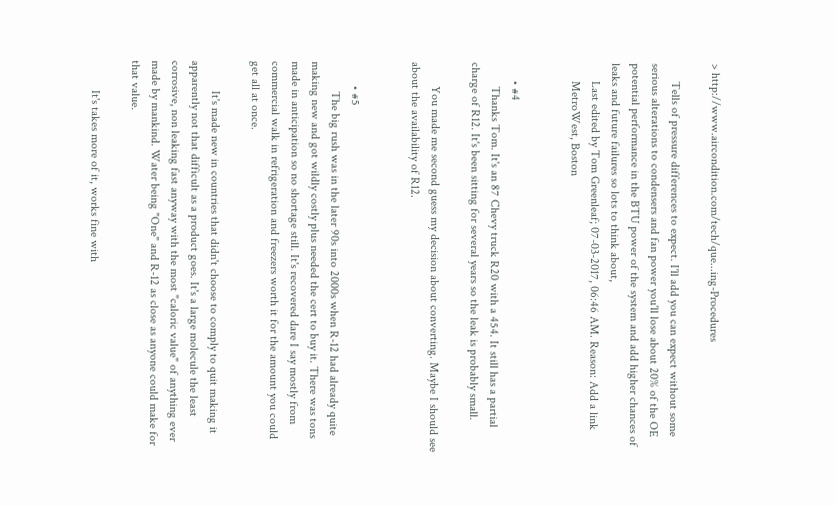> http://www.aircondition.com/tech/que...ing-Procedures

      Tells of pressure differences to expect. I'll add you can expect without some serious alterations to condensers and fan power you'll lose about 20% of the OE potential performance in the BTU power of the system and add higher chances of leaks and future failures so lots to think about,
      Last edited by Tom Greenleaf; 07-03-2017, 06:46 AM. Reason: Add a link
      MetroWest, Boston


      • #4
        Thanks Tom. It's an 87 Chevy truck R20 with a 454. It still has a partial charge of R12. It's been sitting for several years so the leak is probably small.

        You made me second guess my decision about converting. Maybe I should see about the availability of R12.


        • #5
          The big rush was in the later 90s into 2000s when R-12 had already quite making new and got wildly costly plus needed the cert to buy it. There was tons made in anticipation so no shortage still. It's recovered dare I say mostly from commercial walk in refrigeration and freezers worth it for the amount you could get all at once.

          It's made new in countries that didn't choose to comply to quit making it apparently not that difficult as a product goes. It's a large molecule the least corrosive, non leaking fast anyway with the most "caloric value" of anything ever made by mankind. Water being "One" and R-12 as close as anyone could make for that value.

          It's takes more of it, works fine with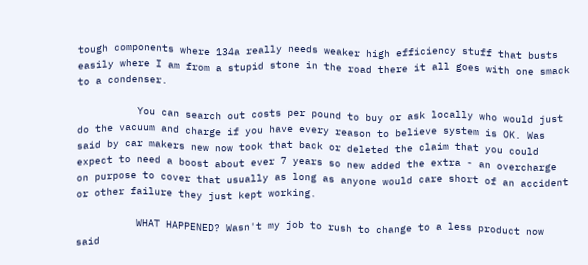tough components where 134a really needs weaker high efficiency stuff that busts easily where I am from a stupid stone in the road there it all goes with one smack to a condenser.

          You can search out costs per pound to buy or ask locally who would just do the vacuum and charge if you have every reason to believe system is OK. Was said by car makers new now took that back or deleted the claim that you could expect to need a boost about ever 7 years so new added the extra - an overcharge on purpose to cover that usually as long as anyone would care short of an accident or other failure they just kept working.

          WHAT HAPPENED? Wasn't my job to rush to change to a less product now said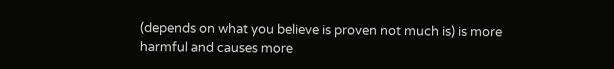(depends on what you believe is proven not much is) is more harmful and causes more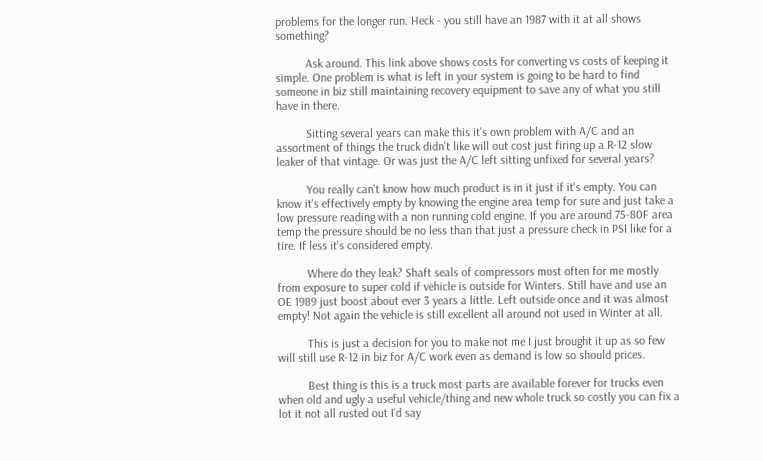problems for the longer run. Heck - you still have an 1987 with it at all shows something?

          Ask around. This link above shows costs for converting vs costs of keeping it simple. One problem is what is left in your system is going to be hard to find someone in biz still maintaining recovery equipment to save any of what you still have in there.

          Sitting several years can make this it's own problem with A/C and an assortment of things the truck didn't like will out cost just firing up a R-12 slow leaker of that vintage. Or was just the A/C left sitting unfixed for several years?

          You really can't know how much product is in it just if it's empty. You can know it's effectively empty by knowing the engine area temp for sure and just take a low pressure reading with a non running cold engine. If you are around 75-80F area temp the pressure should be no less than that just a pressure check in PSI like for a tire. If less it's considered empty.

          Where do they leak? Shaft seals of compressors most often for me mostly from exposure to super cold if vehicle is outside for Winters. Still have and use an OE 1989 just boost about ever 3 years a little. Left outside once and it was almost empty! Not again the vehicle is still excellent all around not used in Winter at all.

          This is just a decision for you to make not me I just brought it up as so few will still use R-12 in biz for A/C work even as demand is low so should prices.

          Best thing is this is a truck most parts are available forever for trucks even when old and ugly a useful vehicle/thing and new whole truck so costly you can fix a lot it not all rusted out I'd say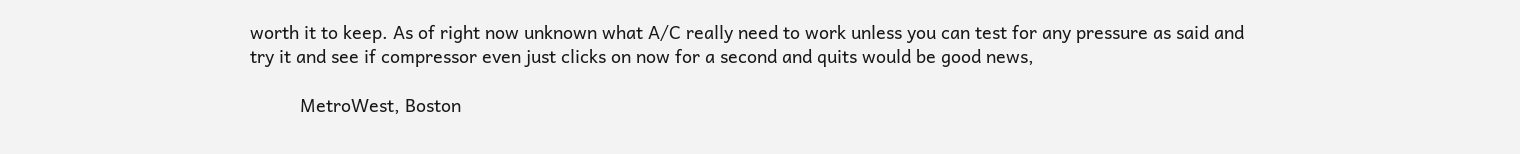worth it to keep. As of right now unknown what A/C really need to work unless you can test for any pressure as said and try it and see if compressor even just clicks on now for a second and quits would be good news,

          MetroWest, Boston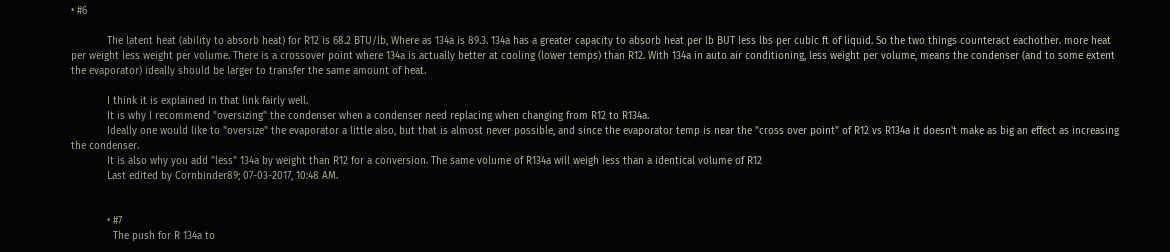• #6

            The latent heat (ability to absorb heat) for R12 is 68.2 BTU/lb, Where as 134a is 89.3. 134a has a greater capacity to absorb heat per lb BUT less lbs per cubic ft of liquid. So the two things counteract eachother. more heat per weight less weight per volume. There is a crossover point where 134a is actually better at cooling (lower temps) than R12. With 134a in auto air conditioning, less weight per volume, means the condenser (and to some extent the evaporator) ideally should be larger to transfer the same amount of heat.

            I think it is explained in that link fairly well.
            It is why I recommend "oversizing" the condenser when a condenser need replacing when changing from R12 to R134a.
            Ideally one would like to "oversize" the evaporator a little also, but that is almost never possible, and since the evaporator temp is near the "cross over point" of R12 vs R134a it doesn't make as big an effect as increasing the condenser.
            It is also why you add "less" 134a by weight than R12 for a conversion. The same volume of R134a will weigh less than a identical volume of R12
            Last edited by Cornbinder89; 07-03-2017, 10:48 AM.


            • #7
              The push for R 134a to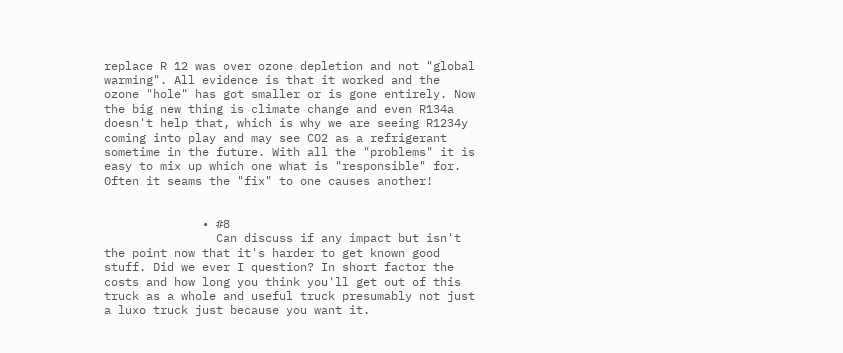replace R 12 was over ozone depletion and not "global warming". All evidence is that it worked and the ozone "hole" has got smaller or is gone entirely. Now the big new thing is climate change and even R134a doesn't help that, which is why we are seeing R1234y coming into play and may see CO2 as a refrigerant sometime in the future. With all the "problems" it is easy to mix up which one what is "responsible" for. Often it seams the "fix" to one causes another!


              • #8
                Can discuss if any impact but isn't the point now that it's harder to get known good stuff. Did we ever I question? In short factor the costs and how long you think you'll get out of this truck as a whole and useful truck presumably not just a luxo truck just because you want it.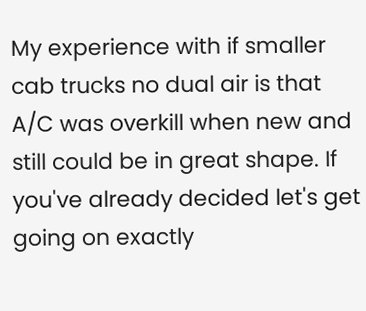My experience with if smaller cab trucks no dual air is that A/C was overkill when new and still could be in great shape. If you've already decided let's get going on exactly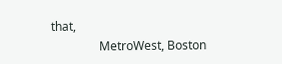that,
                MetroWest, Boston